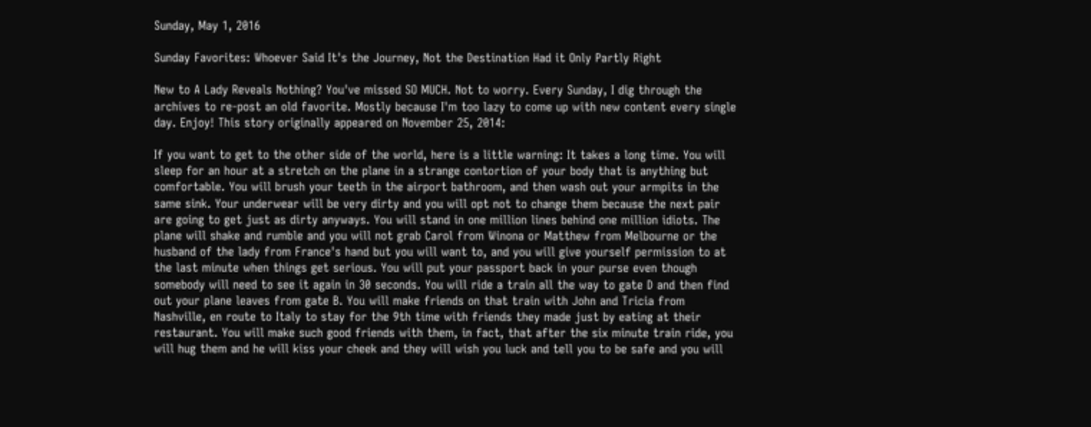Sunday, May 1, 2016

Sunday Favorites: Whoever Said It's the Journey, Not the Destination Had it Only Partly Right

New to A Lady Reveals Nothing? You've missed SO MUCH. Not to worry. Every Sunday, I dig through the archives to re-post an old favorite. Mostly because I'm too lazy to come up with new content every single day. Enjoy! This story originally appeared on November 25, 2014:

If you want to get to the other side of the world, here is a little warning: It takes a long time. You will sleep for an hour at a stretch on the plane in a strange contortion of your body that is anything but comfortable. You will brush your teeth in the airport bathroom, and then wash out your armpits in the same sink. Your underwear will be very dirty and you will opt not to change them because the next pair are going to get just as dirty anyways. You will stand in one million lines behind one million idiots. The plane will shake and rumble and you will not grab Carol from Winona or Matthew from Melbourne or the husband of the lady from France's hand but you will want to, and you will give yourself permission to at the last minute when things get serious. You will put your passport back in your purse even though somebody will need to see it again in 30 seconds. You will ride a train all the way to gate D and then find out your plane leaves from gate B. You will make friends on that train with John and Tricia from Nashville, en route to Italy to stay for the 9th time with friends they made just by eating at their restaurant. You will make such good friends with them, in fact, that after the six minute train ride, you will hug them and he will kiss your cheek and they will wish you luck and tell you to be safe and you will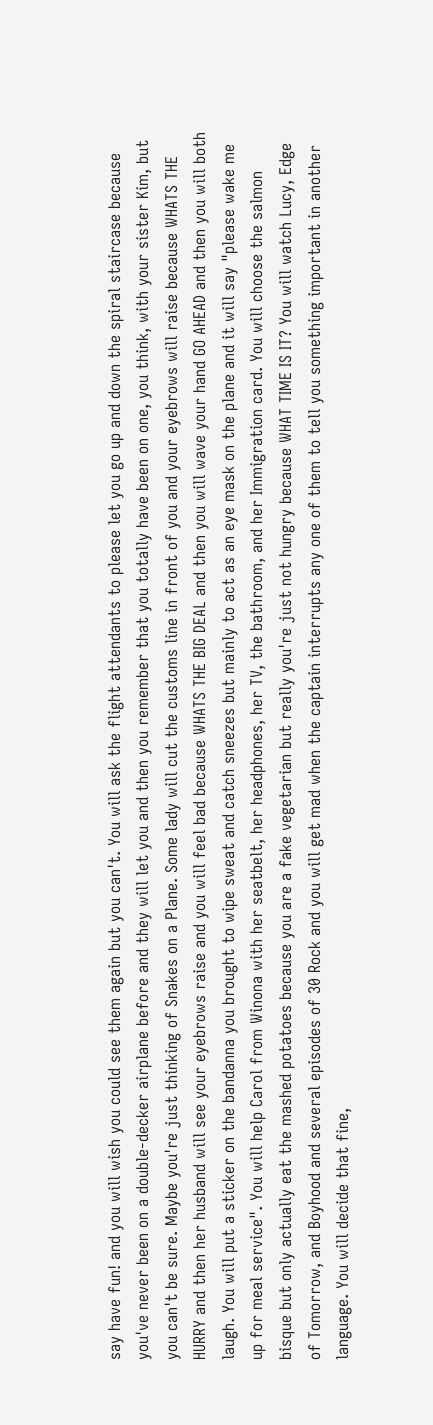say have fun! and you will wish you could see them again but you can't. You will ask the flight attendants to please let you go up and down the spiral staircase because you've never been on a double-decker airplane before and they will let you and then you remember that you totally have been on one, you think, with your sister Kim, but you can't be sure. Maybe you're just thinking of Snakes on a Plane. Some lady will cut the customs line in front of you and your eyebrows will raise because WHATS THE HURRY and then her husband will see your eyebrows raise and you will feel bad because WHATS THE BIG DEAL and then you will wave your hand GO AHEAD and then you will both laugh. You will put a sticker on the bandanna you brought to wipe sweat and catch sneezes but mainly to act as an eye mask on the plane and it will say "please wake me up for meal service". You will help Carol from Winona with her seatbelt, her headphones, her TV, the bathroom, and her Immigration card. You will choose the salmon bisque but only actually eat the mashed potatoes because you are a fake vegetarian but really you're just not hungry because WHAT TIME IS IT? You will watch Lucy, Edge of Tomorrow, and Boyhood and several episodes of 30 Rock and you will get mad when the captain interrupts any one of them to tell you something important in another language. You will decide that fine,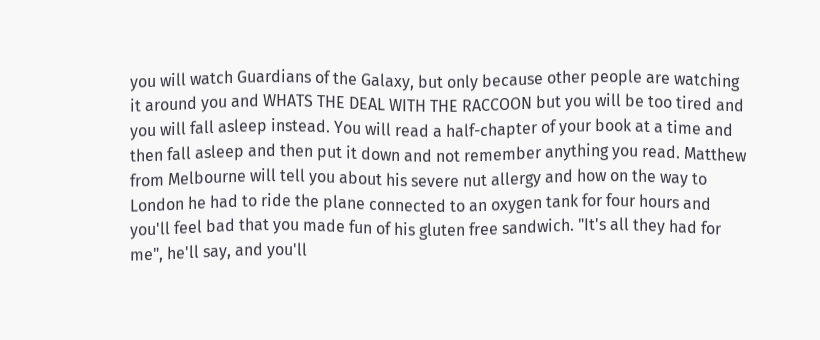you will watch Guardians of the Galaxy, but only because other people are watching it around you and WHATS THE DEAL WITH THE RACCOON but you will be too tired and you will fall asleep instead. You will read a half-chapter of your book at a time and then fall asleep and then put it down and not remember anything you read. Matthew from Melbourne will tell you about his severe nut allergy and how on the way to London he had to ride the plane connected to an oxygen tank for four hours and you'll feel bad that you made fun of his gluten free sandwich. "It's all they had for me", he'll say, and you'll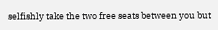selfishly take the two free seats between you but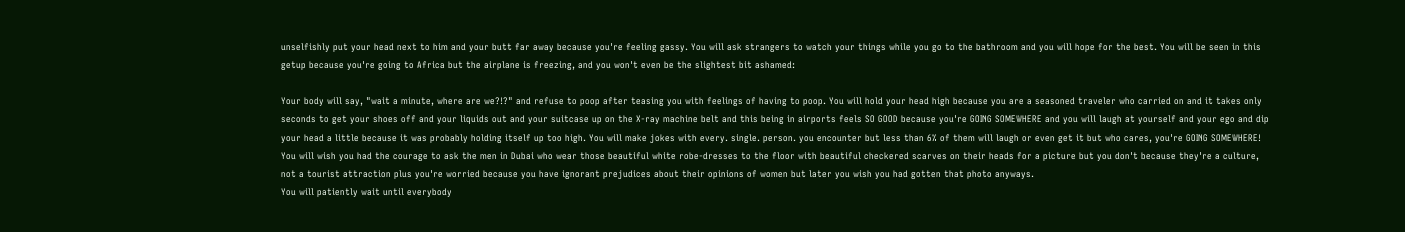unselfishly put your head next to him and your butt far away because you're feeling gassy. You will ask strangers to watch your things while you go to the bathroom and you will hope for the best. You will be seen in this getup because you're going to Africa but the airplane is freezing, and you won't even be the slightest bit ashamed:

Your body will say, "wait a minute, where are we?!?" and refuse to poop after teasing you with feelings of having to poop. You will hold your head high because you are a seasoned traveler who carried on and it takes only seconds to get your shoes off and your liquids out and your suitcase up on the X-ray machine belt and this being in airports feels SO GOOD because you're GOING SOMEWHERE and you will laugh at yourself and your ego and dip your head a little because it was probably holding itself up too high. You will make jokes with every. single. person. you encounter but less than 6% of them will laugh or even get it but who cares, you're GOING SOMEWHERE! You will wish you had the courage to ask the men in Dubai who wear those beautiful white robe-dresses to the floor with beautiful checkered scarves on their heads for a picture but you don't because they're a culture, not a tourist attraction plus you're worried because you have ignorant prejudices about their opinions of women but later you wish you had gotten that photo anyways.
You will patiently wait until everybody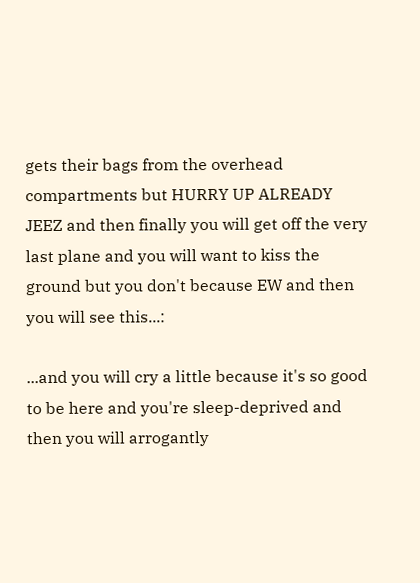gets their bags from the overhead compartments but HURRY UP ALREADY JEEZ and then finally you will get off the very last plane and you will want to kiss the ground but you don't because EW and then you will see this...:

...and you will cry a little because it's so good to be here and you're sleep-deprived and then you will arrogantly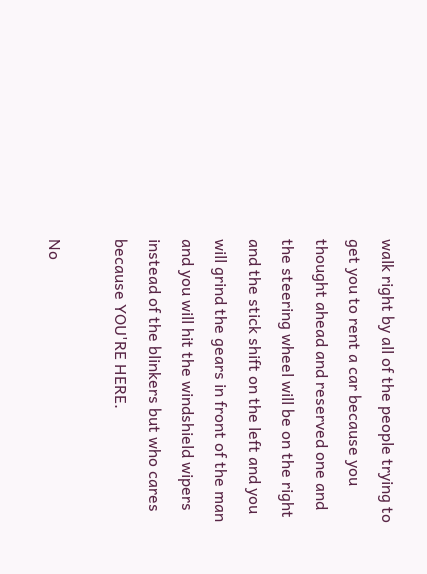walk right by all of the people trying to get you to rent a car because you thought ahead and reserved one and the steering wheel will be on the right and the stick shift on the left and you will grind the gears in front of the man and you will hit the windshield wipers instead of the blinkers but who cares because YOU'RE HERE.

No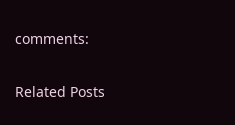comments:

Related Posts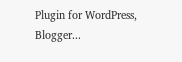Plugin for WordPress, Blogger...